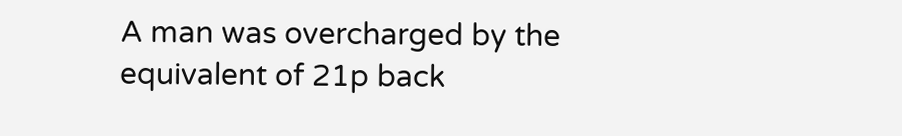A man was overcharged by the equivalent of 21p back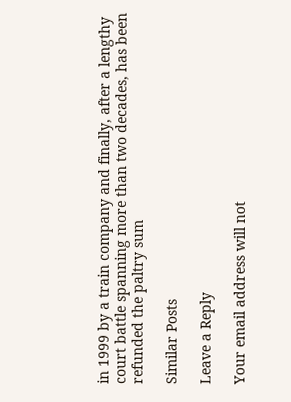in 1999 by a train company and finally, after a lengthy court battle spanning more than two decades, has been refunded the paltry sum

Similar Posts

Leave a Reply

Your email address will not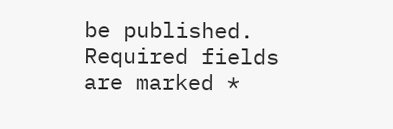be published. Required fields are marked *